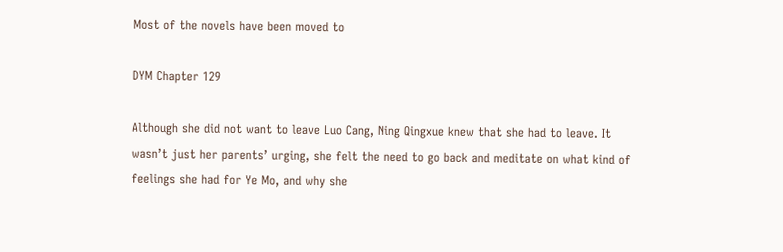Most of the novels have been moved to

DYM Chapter 129

Although she did not want to leave Luo Cang, Ning Qingxue knew that she had to leave. It wasn’t just her parents’ urging, she felt the need to go back and meditate on what kind of feelings she had for Ye Mo, and why she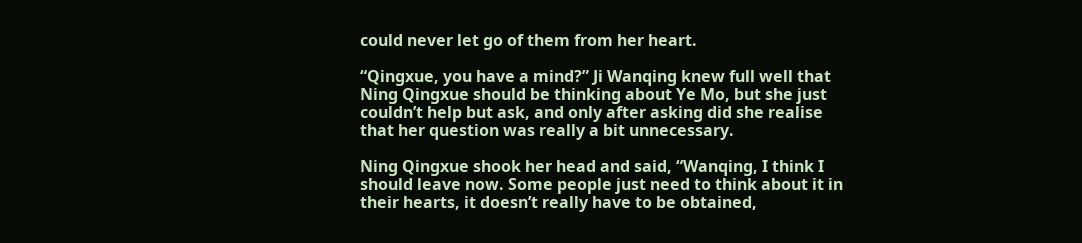could never let go of them from her heart.

“Qingxue, you have a mind?” Ji Wanqing knew full well that Ning Qingxue should be thinking about Ye Mo, but she just couldn’t help but ask, and only after asking did she realise that her question was really a bit unnecessary.

Ning Qingxue shook her head and said, “Wanqing, I think I should leave now. Some people just need to think about it in their hearts, it doesn’t really have to be obtained,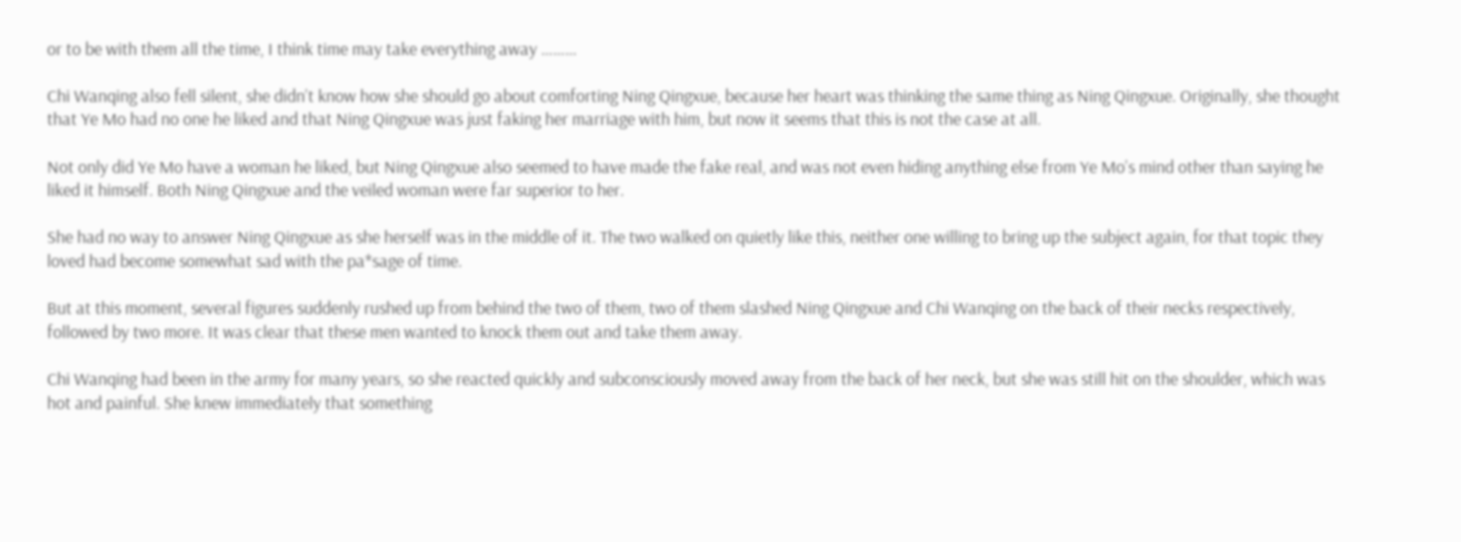or to be with them all the time, I think time may take everything away ………

Chi Wanqing also fell silent, she didn’t know how she should go about comforting Ning Qingxue, because her heart was thinking the same thing as Ning Qingxue. Originally, she thought that Ye Mo had no one he liked and that Ning Qingxue was just faking her marriage with him, but now it seems that this is not the case at all.

Not only did Ye Mo have a woman he liked, but Ning Qingxue also seemed to have made the fake real, and was not even hiding anything else from Ye Mo’s mind other than saying he liked it himself. Both Ning Qingxue and the veiled woman were far superior to her.

She had no way to answer Ning Qingxue as she herself was in the middle of it. The two walked on quietly like this, neither one willing to bring up the subject again, for that topic they loved had become somewhat sad with the pa*sage of time.

But at this moment, several figures suddenly rushed up from behind the two of them, two of them slashed Ning Qingxue and Chi Wanqing on the back of their necks respectively, followed by two more. It was clear that these men wanted to knock them out and take them away.

Chi Wanqing had been in the army for many years, so she reacted quickly and subconsciously moved away from the back of her neck, but she was still hit on the shoulder, which was hot and painful. She knew immediately that something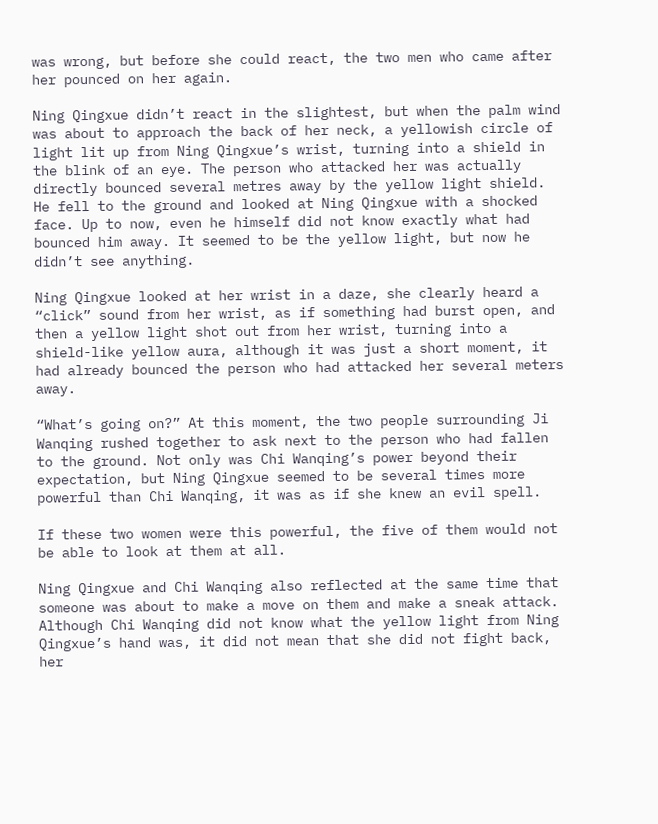was wrong, but before she could react, the two men who came after her pounced on her again.

Ning Qingxue didn’t react in the slightest, but when the palm wind was about to approach the back of her neck, a yellowish circle of light lit up from Ning Qingxue’s wrist, turning into a shield in the blink of an eye. The person who attacked her was actually directly bounced several metres away by the yellow light shield. He fell to the ground and looked at Ning Qingxue with a shocked face. Up to now, even he himself did not know exactly what had bounced him away. It seemed to be the yellow light, but now he didn’t see anything.

Ning Qingxue looked at her wrist in a daze, she clearly heard a “click” sound from her wrist, as if something had burst open, and then a yellow light shot out from her wrist, turning into a shield-like yellow aura, although it was just a short moment, it had already bounced the person who had attacked her several meters away.

“What’s going on?” At this moment, the two people surrounding Ji Wanqing rushed together to ask next to the person who had fallen to the ground. Not only was Chi Wanqing’s power beyond their expectation, but Ning Qingxue seemed to be several times more powerful than Chi Wanqing, it was as if she knew an evil spell.

If these two women were this powerful, the five of them would not be able to look at them at all.

Ning Qingxue and Chi Wanqing also reflected at the same time that someone was about to make a move on them and make a sneak attack. Although Chi Wanqing did not know what the yellow light from Ning Qingxue’s hand was, it did not mean that she did not fight back, her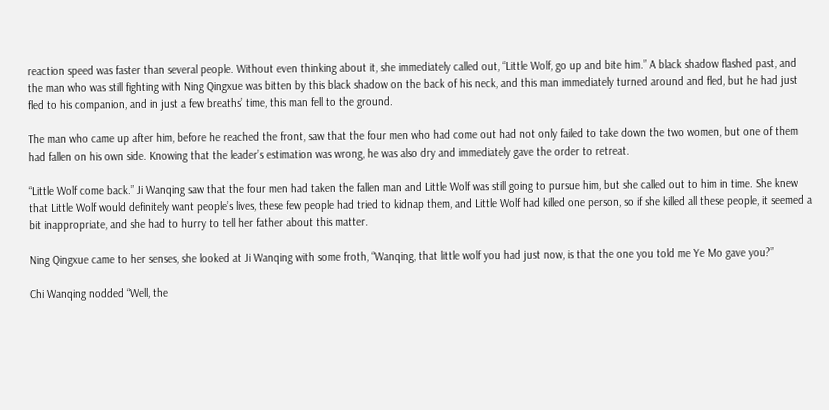reaction speed was faster than several people. Without even thinking about it, she immediately called out, “Little Wolf, go up and bite him.” A black shadow flashed past, and the man who was still fighting with Ning Qingxue was bitten by this black shadow on the back of his neck, and this man immediately turned around and fled, but he had just fled to his companion, and in just a few breaths’ time, this man fell to the ground.

The man who came up after him, before he reached the front, saw that the four men who had come out had not only failed to take down the two women, but one of them had fallen on his own side. Knowing that the leader’s estimation was wrong, he was also dry and immediately gave the order to retreat.

“Little Wolf come back.” Ji Wanqing saw that the four men had taken the fallen man and Little Wolf was still going to pursue him, but she called out to him in time. She knew that Little Wolf would definitely want people’s lives, these few people had tried to kidnap them, and Little Wolf had killed one person, so if she killed all these people, it seemed a bit inappropriate, and she had to hurry to tell her father about this matter.

Ning Qingxue came to her senses, she looked at Ji Wanqing with some froth, “Wanqing, that little wolf you had just now, is that the one you told me Ye Mo gave you?”

Chi Wanqing nodded “Well, the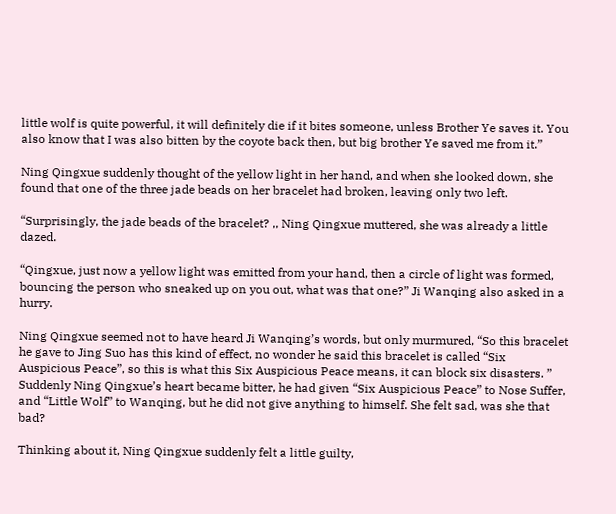little wolf is quite powerful, it will definitely die if it bites someone, unless Brother Ye saves it. You also know that I was also bitten by the coyote back then, but big brother Ye saved me from it.”

Ning Qingxue suddenly thought of the yellow light in her hand, and when she looked down, she found that one of the three jade beads on her bracelet had broken, leaving only two left.

“Surprisingly, the jade beads of the bracelet? ,, Ning Qingxue muttered, she was already a little dazed.

“Qingxue, just now a yellow light was emitted from your hand, then a circle of light was formed, bouncing the person who sneaked up on you out, what was that one?” Ji Wanqing also asked in a hurry.

Ning Qingxue seemed not to have heard Ji Wanqing’s words, but only murmured, “So this bracelet he gave to Jing Suo has this kind of effect, no wonder he said this bracelet is called “Six Auspicious Peace”, so this is what this Six Auspicious Peace means, it can block six disasters. ” Suddenly Ning Qingxue’s heart became bitter, he had given “Six Auspicious Peace” to Nose Suffer, and “Little Wolf” to Wanqing, but he did not give anything to himself. She felt sad, was she that bad?

Thinking about it, Ning Qingxue suddenly felt a little guilty,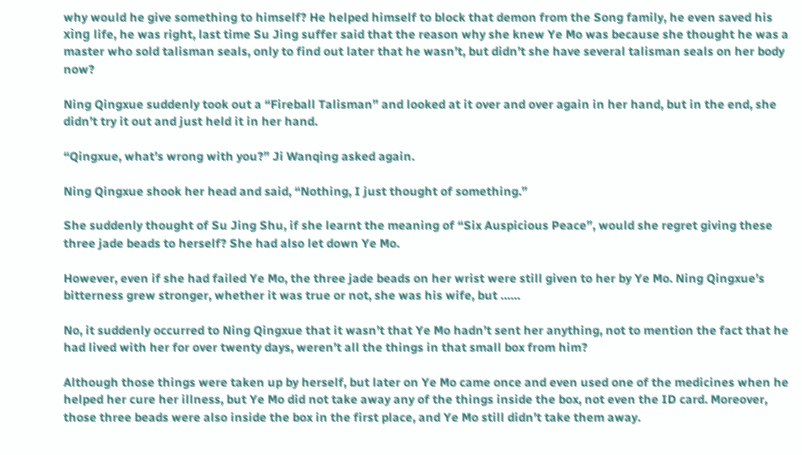why would he give something to himself? He helped himself to block that demon from the Song family, he even saved his xìng life, he was right, last time Su Jing suffer said that the reason why she knew Ye Mo was because she thought he was a master who sold talisman seals, only to find out later that he wasn’t, but didn’t she have several talisman seals on her body now?

Ning Qingxue suddenly took out a “Fireball Talisman” and looked at it over and over again in her hand, but in the end, she didn’t try it out and just held it in her hand.

“Qingxue, what’s wrong with you?” Ji Wanqing asked again.

Ning Qingxue shook her head and said, “Nothing, I just thought of something.”

She suddenly thought of Su Jing Shu, if she learnt the meaning of “Six Auspicious Peace”, would she regret giving these three jade beads to herself? She had also let down Ye Mo.

However, even if she had failed Ye Mo, the three jade beads on her wrist were still given to her by Ye Mo. Ning Qingxue’s bitterness grew stronger, whether it was true or not, she was his wife, but ……

No, it suddenly occurred to Ning Qingxue that it wasn’t that Ye Mo hadn’t sent her anything, not to mention the fact that he had lived with her for over twenty days, weren’t all the things in that small box from him?

Although those things were taken up by herself, but later on Ye Mo came once and even used one of the medicines when he helped her cure her illness, but Ye Mo did not take away any of the things inside the box, not even the ID card. Moreover, those three beads were also inside the box in the first place, and Ye Mo still didn’t take them away.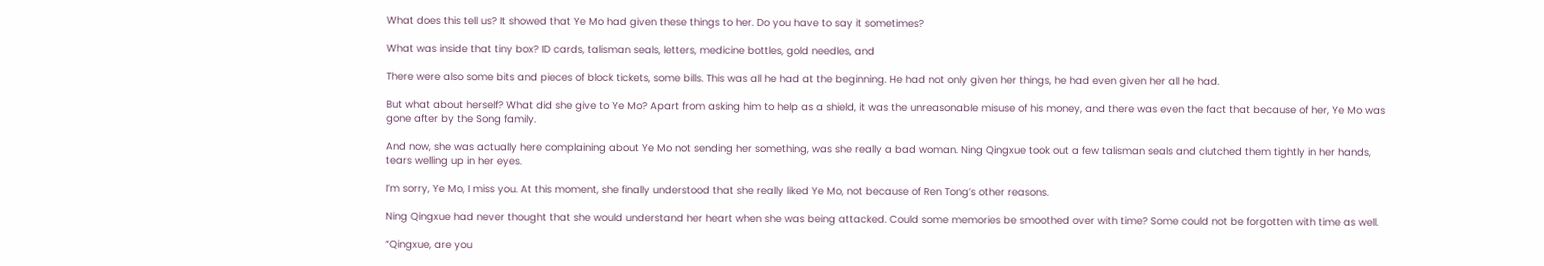What does this tell us? It showed that Ye Mo had given these things to her. Do you have to say it sometimes?

What was inside that tiny box? ID cards, talisman seals, letters, medicine bottles, gold needles, and

There were also some bits and pieces of block tickets, some bills. This was all he had at the beginning. He had not only given her things, he had even given her all he had.

But what about herself? What did she give to Ye Mo? Apart from asking him to help as a shield, it was the unreasonable misuse of his money, and there was even the fact that because of her, Ye Mo was gone after by the Song family.

And now, she was actually here complaining about Ye Mo not sending her something, was she really a bad woman. Ning Qingxue took out a few talisman seals and clutched them tightly in her hands, tears welling up in her eyes.

I’m sorry, Ye Mo, I miss you. At this moment, she finally understood that she really liked Ye Mo, not because of Ren Tong’s other reasons.

Ning Qingxue had never thought that she would understand her heart when she was being attacked. Could some memories be smoothed over with time? Some could not be forgotten with time as well.

“Qingxue, are you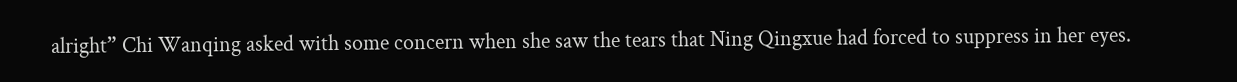alright” Chi Wanqing asked with some concern when she saw the tears that Ning Qingxue had forced to suppress in her eyes.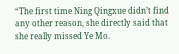“The first time Ning Qingxue didn’t find any other reason, she directly said that she really missed Ye Mo.